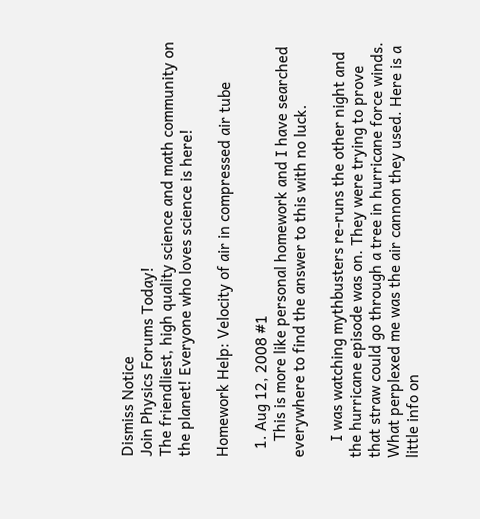Dismiss Notice
Join Physics Forums Today!
The friendliest, high quality science and math community on the planet! Everyone who loves science is here!

Homework Help: Velocity of air in compressed air tube

  1. Aug 12, 2008 #1
    This is more like personal homework and I have searched everywhere to find the answer to this with no luck.

    I was watching mythbusters re-runs the other night and the hurricane episode was on. They were trying to prove that straw could go through a tree in hurricane force winds. What perplexed me was the air cannon they used. Here is a little info on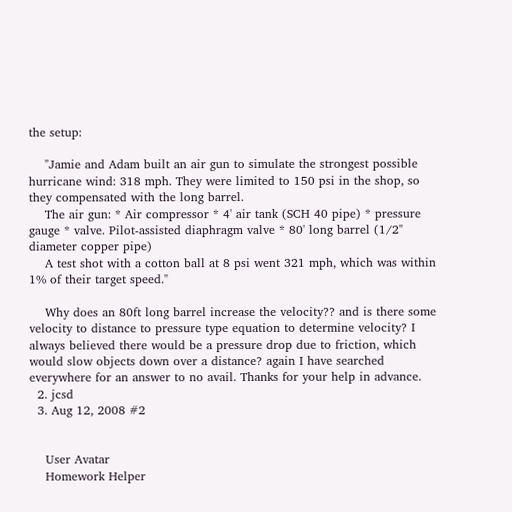the setup:

    "Jamie and Adam built an air gun to simulate the strongest possible hurricane wind: 318 mph. They were limited to 150 psi in the shop, so they compensated with the long barrel.
    The air gun: * Air compressor * 4' air tank (SCH 40 pipe) * pressure gauge * valve. Pilot-assisted diaphragm valve * 80' long barrel (1/2" diameter copper pipe)
    A test shot with a cotton ball at 8 psi went 321 mph, which was within 1% of their target speed."

    Why does an 80ft long barrel increase the velocity?? and is there some velocity to distance to pressure type equation to determine velocity? I always believed there would be a pressure drop due to friction, which would slow objects down over a distance? again I have searched everywhere for an answer to no avail. Thanks for your help in advance.
  2. jcsd
  3. Aug 12, 2008 #2


    User Avatar
    Homework Helper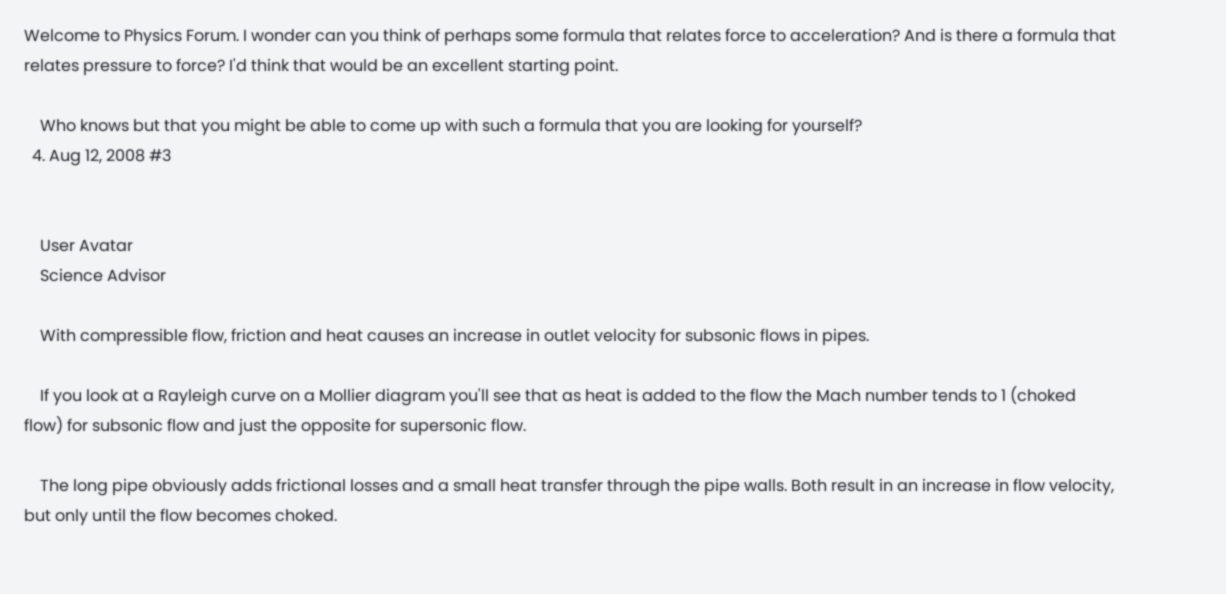Welcome to Physics Forum. I wonder can you think of perhaps some formula that relates force to acceleration? And is there a formula that relates pressure to force? I'd think that would be an excellent starting point.

    Who knows but that you might be able to come up with such a formula that you are looking for yourself?
  4. Aug 12, 2008 #3


    User Avatar
    Science Advisor

    With compressible flow, friction and heat causes an increase in outlet velocity for subsonic flows in pipes.

    If you look at a Rayleigh curve on a Mollier diagram you'll see that as heat is added to the flow the Mach number tends to 1 (choked flow) for subsonic flow and just the opposite for supersonic flow.

    The long pipe obviously adds frictional losses and a small heat transfer through the pipe walls. Both result in an increase in flow velocity, but only until the flow becomes choked.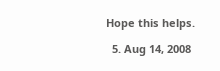Hope this helps.

  5. Aug 14, 2008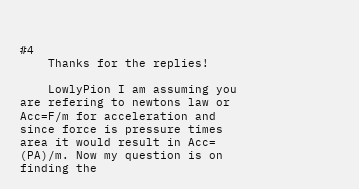#4
    Thanks for the replies!

    LowlyPion I am assuming you are refering to newtons law or Acc=F/m for acceleration and since force is pressure times area it would result in Acc= (PA)/m. Now my question is on finding the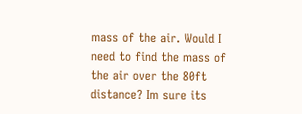mass of the air. Would I need to find the mass of the air over the 80ft distance? Im sure its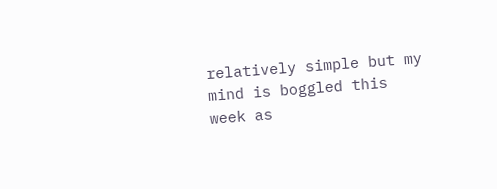relatively simple but my mind is boggled this week as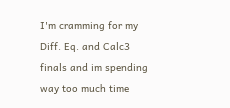I'm cramming for my Diff. Eq. and Calc3 finals and im spending way too much time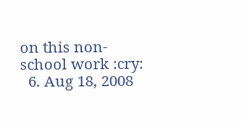on this non-school work :cry:
  6. Aug 18, 2008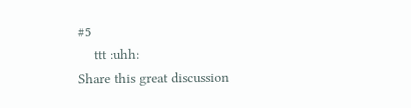#5
    ttt :uhh:
Share this great discussion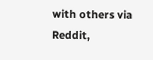with others via Reddit,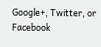Google+, Twitter, or Facebook